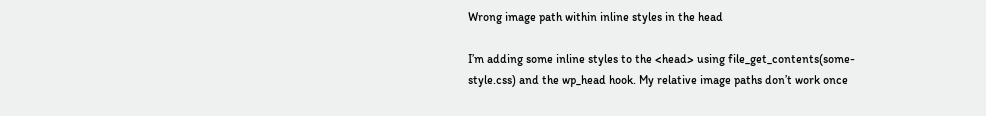Wrong image path within inline styles in the head

I’m adding some inline styles to the <head> using file_get_contents(some-style.css) and the wp_head hook. My relative image paths don’t work once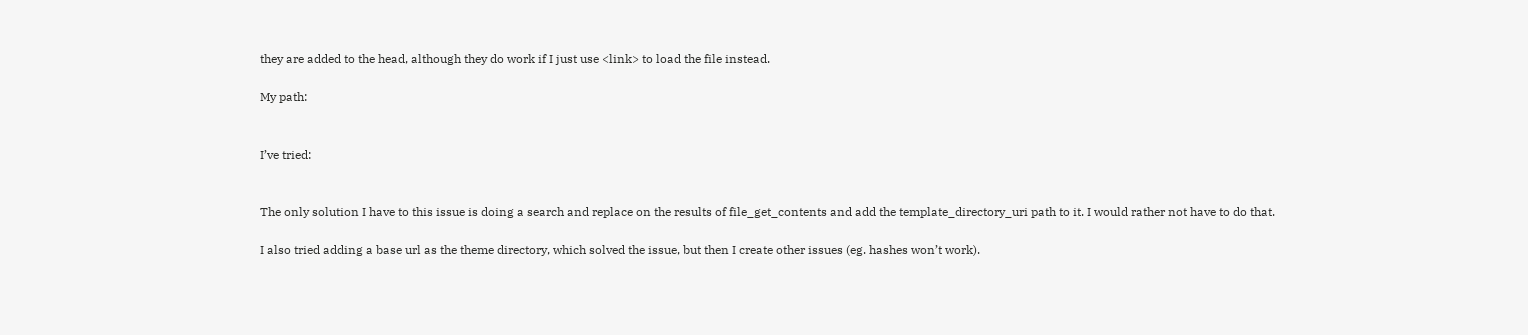they are added to the head, although they do work if I just use <link> to load the file instead.

My path:


I’ve tried:


The only solution I have to this issue is doing a search and replace on the results of file_get_contents and add the template_directory_uri path to it. I would rather not have to do that.

I also tried adding a base url as the theme directory, which solved the issue, but then I create other issues (eg. hashes won’t work).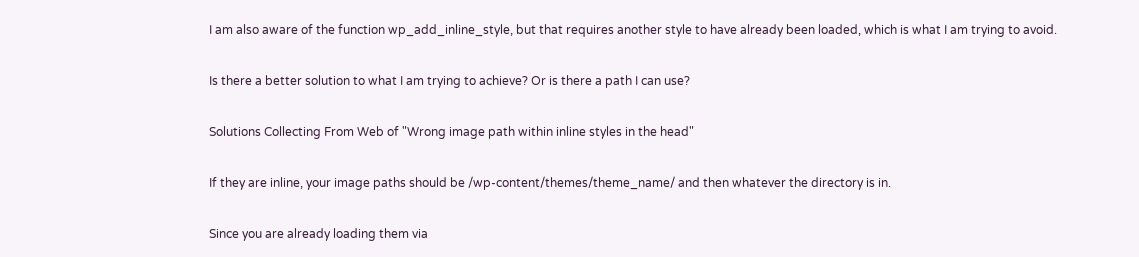I am also aware of the function wp_add_inline_style, but that requires another style to have already been loaded, which is what I am trying to avoid.

Is there a better solution to what I am trying to achieve? Or is there a path I can use?

Solutions Collecting From Web of "Wrong image path within inline styles in the head"

If they are inline, your image paths should be /wp-content/themes/theme_name/ and then whatever the directory is in.

Since you are already loading them via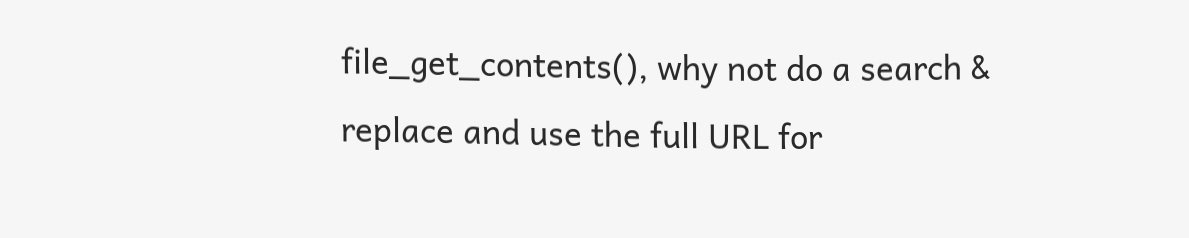file_get_contents(), why not do a search & replace and use the full URL for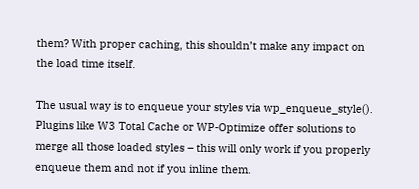them? With proper caching, this shouldn’t make any impact on the load time itself.

The usual way is to enqueue your styles via wp_enqueue_style(). Plugins like W3 Total Cache or WP-Optimize offer solutions to merge all those loaded styles – this will only work if you properly enqueue them and not if you inline them.